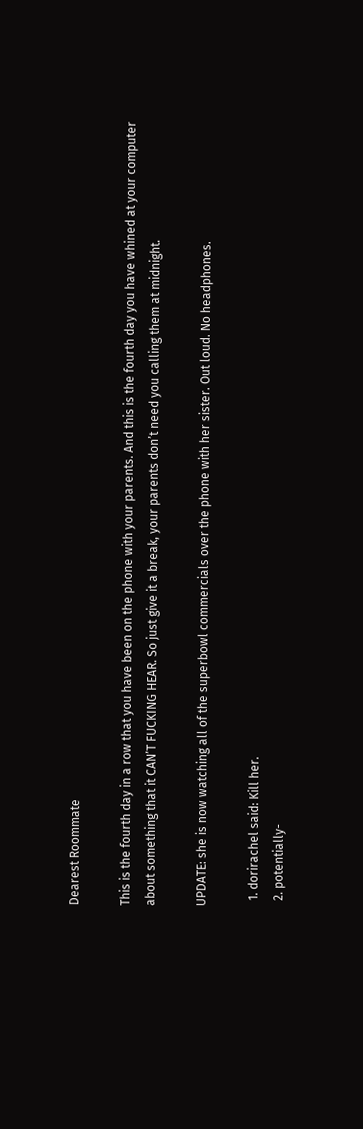Dearest Roommate

This is the fourth day in a row that you have been on the phone with your parents. And this is the fourth day you have whined at your computer about something that it CAN’T FUCKING HEAR. So just give it a break, your parents don’t need you calling them at midnight.

UPDATE: she is now watching all of the superbowl commercials over the phone with her sister. Out loud. No headphones.

  1. dorirachel said: Kill her.
  2. potentially-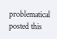problematical posted this